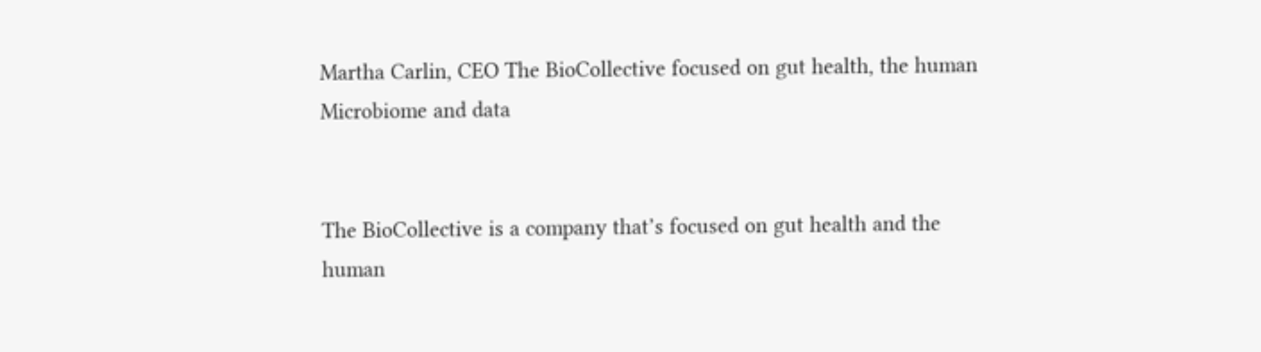Martha Carlin, CEO The BioCollective focused on gut health, the human Microbiome and data


The BioCollective is a company that’s focused on gut health and the human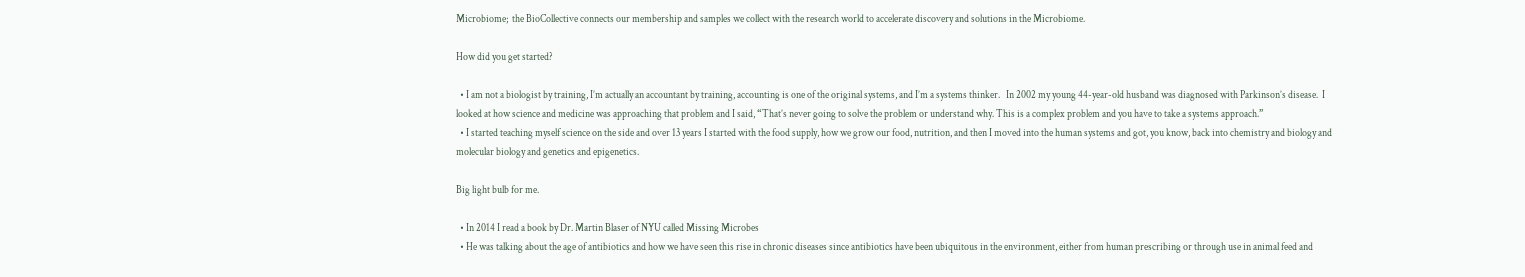Microbiome;  the BioCollective connects our membership and samples we collect with the research world to accelerate discovery and solutions in the Microbiome.

How did you get started?

  • I am not a biologist by training, I’m actually an accountant by training, accounting is one of the original systems, and I’m a systems thinker.   In 2002 my young 44-year-old husband was diagnosed with Parkinson’s disease.  I looked at how science and medicine was approaching that problem and I said, “That’s never going to solve the problem or understand why. This is a complex problem and you have to take a systems approach.”
  • I started teaching myself science on the side and over 13 years I started with the food supply, how we grow our food, nutrition, and then I moved into the human systems and got, you know, back into chemistry and biology and molecular biology and genetics and epigenetics.

Big light bulb for me.

  • In 2014 I read a book by Dr. Martin Blaser of NYU called Missing Microbes
  • He was talking about the age of antibiotics and how we have seen this rise in chronic diseases since antibiotics have been ubiquitous in the environment, either from human prescribing or through use in animal feed and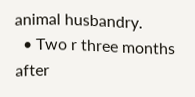animal husbandry.
  • Two r three months after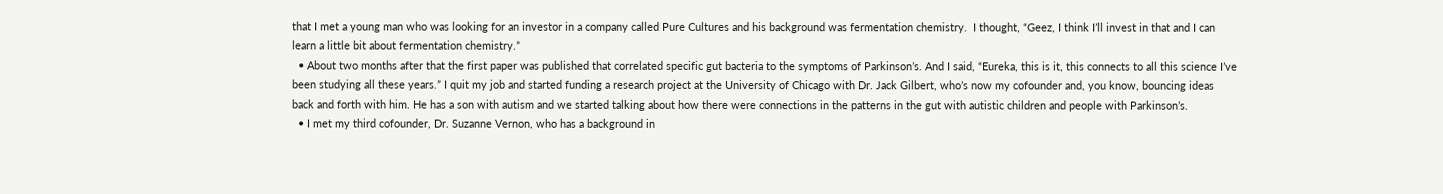that I met a young man who was looking for an investor in a company called Pure Cultures and his background was fermentation chemistry.  I thought, “Geez, I think I’ll invest in that and I can learn a little bit about fermentation chemistry.”
  • About two months after that the first paper was published that correlated specific gut bacteria to the symptoms of Parkinson’s. And I said, “Eureka, this is it, this connects to all this science I’ve been studying all these years.” I quit my job and started funding a research project at the University of Chicago with Dr. Jack Gilbert, who’s now my cofounder and, you know, bouncing ideas back and forth with him. He has a son with autism and we started talking about how there were connections in the patterns in the gut with autistic children and people with Parkinson’s.
  • I met my third cofounder, Dr. Suzanne Vernon, who has a background in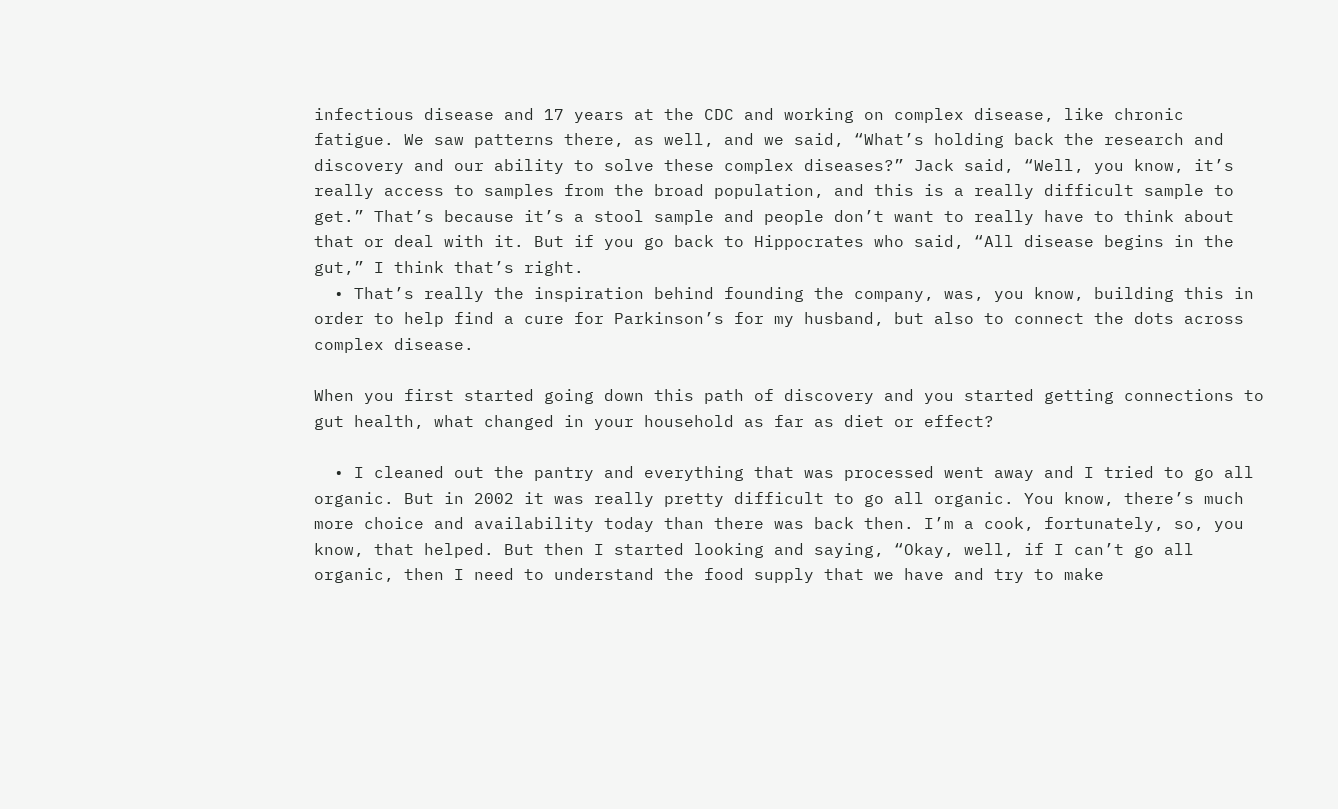infectious disease and 17 years at the CDC and working on complex disease, like chronic fatigue. We saw patterns there, as well, and we said, “What’s holding back the research and discovery and our ability to solve these complex diseases?” Jack said, “Well, you know, it’s really access to samples from the broad population, and this is a really difficult sample to get.” That’s because it’s a stool sample and people don’t want to really have to think about that or deal with it. But if you go back to Hippocrates who said, “All disease begins in the gut,” I think that’s right.
  • That’s really the inspiration behind founding the company, was, you know, building this in order to help find a cure for Parkinson’s for my husband, but also to connect the dots across complex disease.

When you first started going down this path of discovery and you started getting connections to gut health, what changed in your household as far as diet or effect?

  • I cleaned out the pantry and everything that was processed went away and I tried to go all organic. But in 2002 it was really pretty difficult to go all organic. You know, there’s much more choice and availability today than there was back then. I’m a cook, fortunately, so, you know, that helped. But then I started looking and saying, “Okay, well, if I can’t go all organic, then I need to understand the food supply that we have and try to make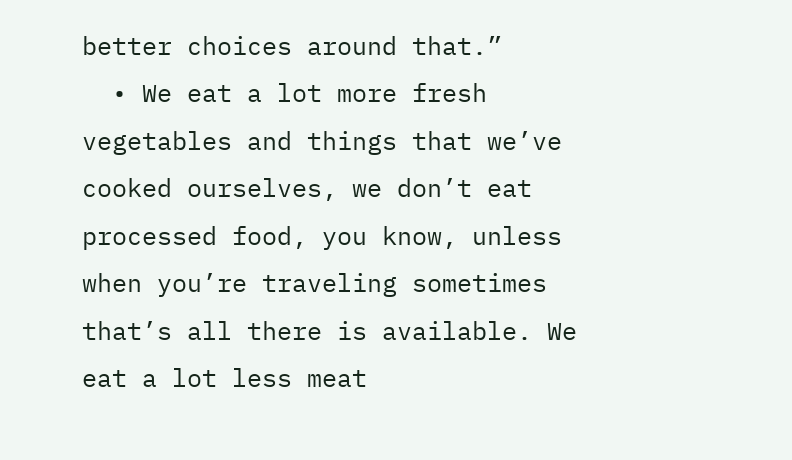better choices around that.”
  • We eat a lot more fresh vegetables and things that we’ve cooked ourselves, we don’t eat processed food, you know, unless when you’re traveling sometimes that’s all there is available. We eat a lot less meat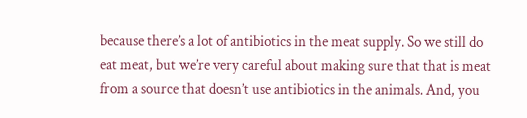because there’s a lot of antibiotics in the meat supply. So we still do eat meat, but we’re very careful about making sure that that is meat from a source that doesn’t use antibiotics in the animals. And, you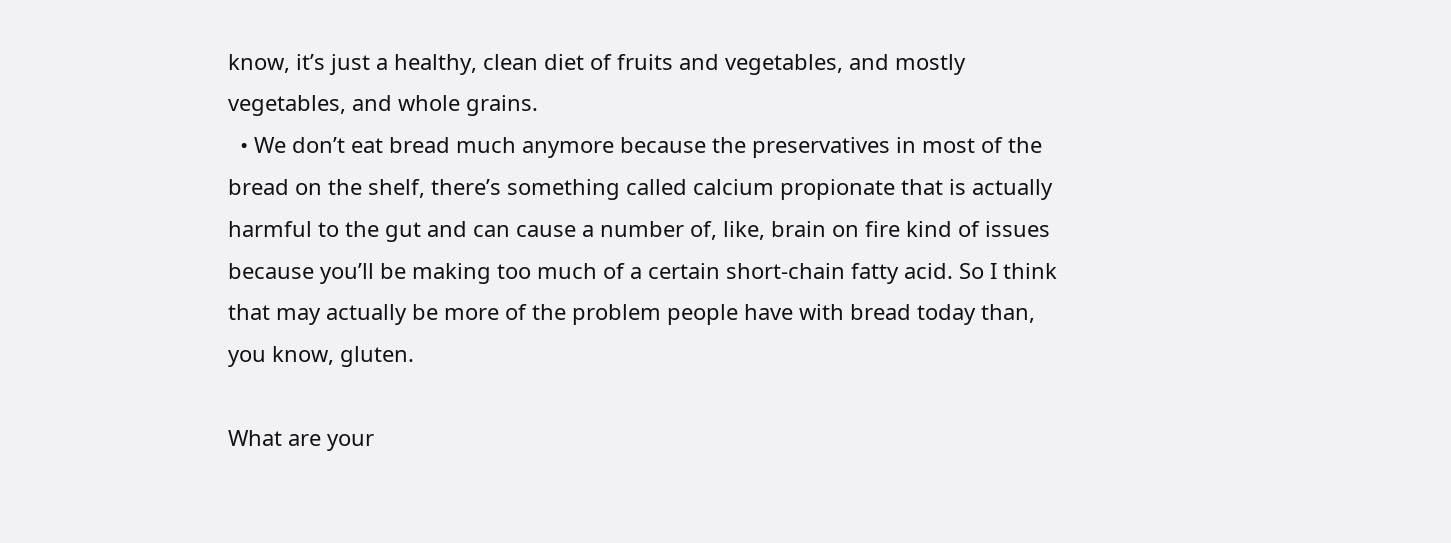know, it’s just a healthy, clean diet of fruits and vegetables, and mostly vegetables, and whole grains.
  • We don’t eat bread much anymore because the preservatives in most of the bread on the shelf, there’s something called calcium propionate that is actually harmful to the gut and can cause a number of, like, brain on fire kind of issues because you’ll be making too much of a certain short-chain fatty acid. So I think that may actually be more of the problem people have with bread today than, you know, gluten.

What are your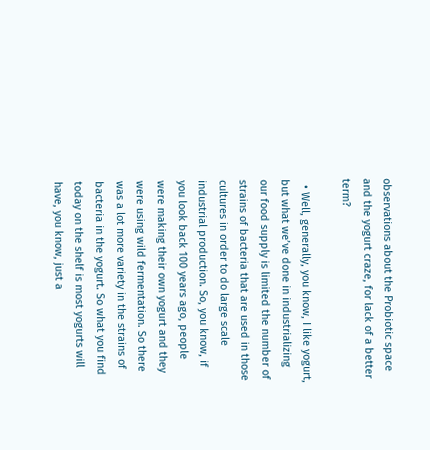observations about the Probiotic space and the yogurt craze, for lack of a better term?

  • Well, generally, you know, I like yogurt, but what we’ve done in industrializing our food supply is limited the number of strains of bacteria that are used in those cultures in order to do large scale industrial production. So, you know, if you look back 100 years ago, people were making their own yogurt and they were using wild fermentation. So there was a lot more variety in the strains of bacteria in the yogurt. So what you find today on the shelf is most yogurts will have, you know, just a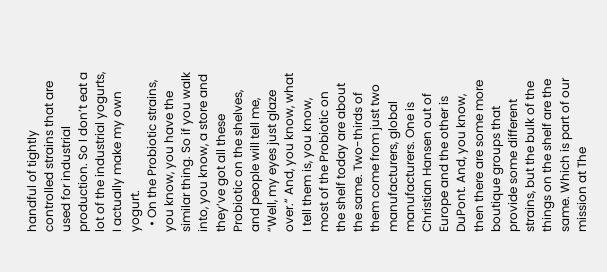handful of tightly controlled strains that are used for industrial production. So I don’t eat a lot of the industrial yogurts, I actually make my own yogurt.
  • On the Probiotic strains, you know, you have the similar thing. So if you walk into, you know, a store and they’ve got all these Probiotic on the shelves, and people will tell me, “Well, my eyes just glaze over.” And, you know, what I tell them is, you know, most of the Probiotic on the shelf today are about the same. Two-thirds of them come from just two manufacturers, global manufacturers. One is Christian Hansen out of Europe and the other is DuPont. And, you know, then there are some more boutique groups that provide some different strains, but the bulk of the things on the shelf are the same. Which is part of our mission at The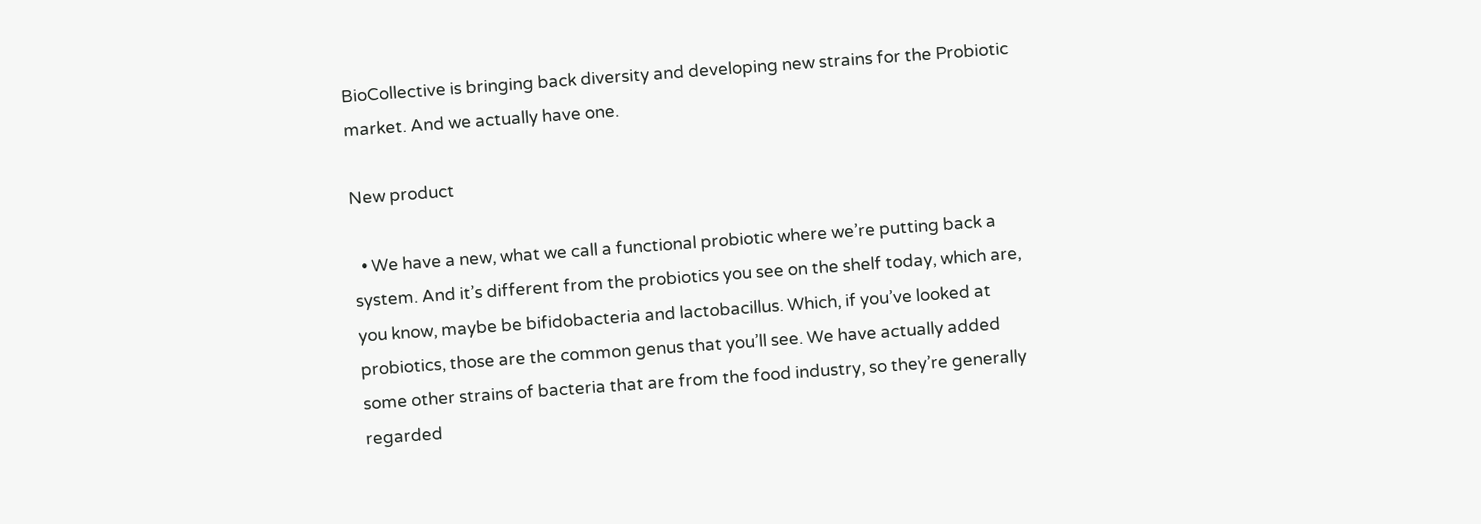BioCollective is bringing back diversity and developing new strains for the Probiotic market. And we actually have one.

New product

  • We have a new, what we call a functional probiotic where we’re putting back a system. And it’s different from the probiotics you see on the shelf today, which are, you know, maybe be bifidobacteria and lactobacillus. Which, if you’ve looked at probiotics, those are the common genus that you’ll see. We have actually added some other strains of bacteria that are from the food industry, so they’re generally regarded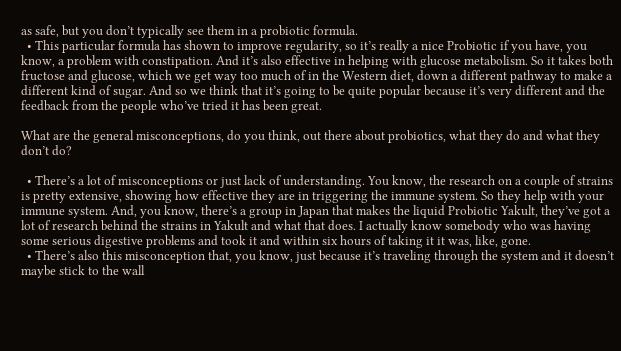as safe, but you don’t typically see them in a probiotic formula.
  • This particular formula has shown to improve regularity, so it’s really a nice Probiotic if you have, you know, a problem with constipation. And it’s also effective in helping with glucose metabolism. So it takes both fructose and glucose, which we get way too much of in the Western diet, down a different pathway to make a different kind of sugar. And so we think that it’s going to be quite popular because it’s very different and the feedback from the people who’ve tried it has been great.

What are the general misconceptions, do you think, out there about probiotics, what they do and what they don’t do?

  • There’s a lot of misconceptions or just lack of understanding. You know, the research on a couple of strains is pretty extensive, showing how effective they are in triggering the immune system. So they help with your immune system. And, you know, there’s a group in Japan that makes the liquid Probiotic Yakult, they’ve got a lot of research behind the strains in Yakult and what that does. I actually know somebody who was having some serious digestive problems and took it and within six hours of taking it it was, like, gone.
  • There’s also this misconception that, you know, just because it’s traveling through the system and it doesn’t maybe stick to the wall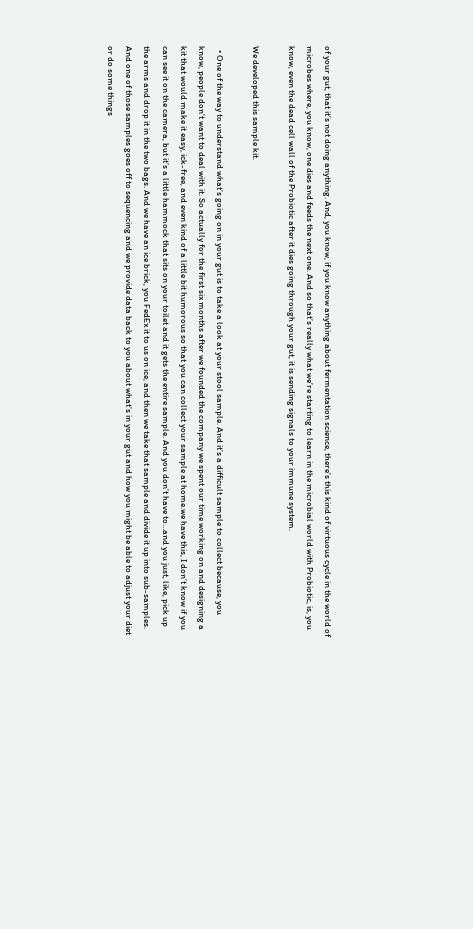of your gut, that it’s not doing anything. And, you know, if you know anything about fermentation science, there’s this kind of virtuous cycle in the world of microbes where, you know, one dies and feeds the next one. And so that’s really what we’re starting to learn in the microbial world with Probiotic, is, you know, even the dead cell wall of the Probiotic after it dies going through your gut, it is sending signals to your immune system.

We developed this sample kit.

  • One of the way to understand what’s going on in your gut is to take a look at your stool sample. And it’s a difficult sample to collect because, you know, people don’t want to deal with it. So actually for the first six months after we founded the company we spent our time working on and designing a kit that would make it easy, ick-free, and even kind of a little bit humorous so that you can collect your sample at home.we have this, I don’t know if you can see it on the camera, but it’s a little hammock that sits on your toilet and it gets the entire sample. And you don’t have to…and you just, like, pick up the arms and drop it in the two bags. And we have an ice brick, you FedEx it to us on ice, and then we take that sample and divide it up into sub-samples. And one of those samples goes off to sequencing and we provide data back to you about what’s in your gut and how you might be able to adjust your diet or do some things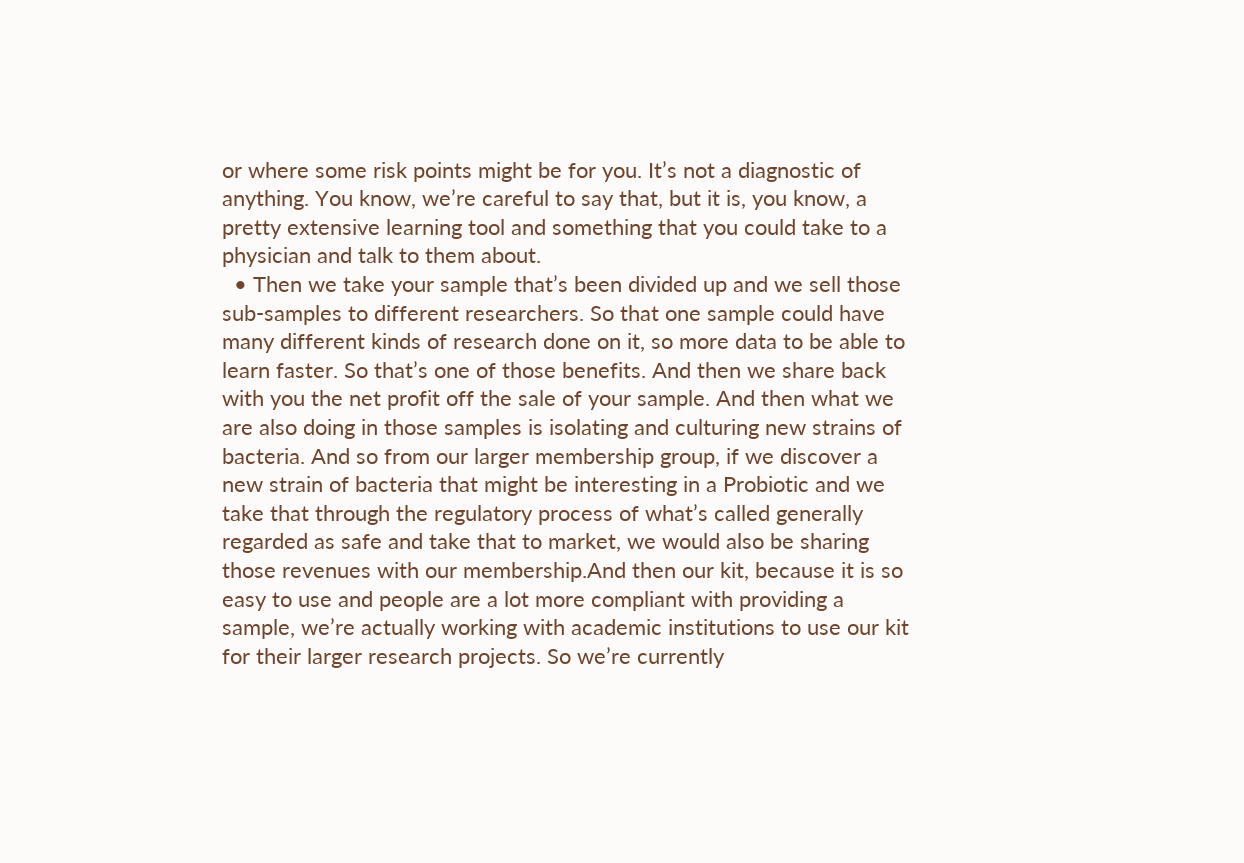or where some risk points might be for you. It’s not a diagnostic of anything. You know, we’re careful to say that, but it is, you know, a pretty extensive learning tool and something that you could take to a physician and talk to them about.
  • Then we take your sample that’s been divided up and we sell those sub-samples to different researchers. So that one sample could have many different kinds of research done on it, so more data to be able to learn faster. So that’s one of those benefits. And then we share back with you the net profit off the sale of your sample. And then what we are also doing in those samples is isolating and culturing new strains of bacteria. And so from our larger membership group, if we discover a new strain of bacteria that might be interesting in a Probiotic and we take that through the regulatory process of what’s called generally regarded as safe and take that to market, we would also be sharing those revenues with our membership.And then our kit, because it is so easy to use and people are a lot more compliant with providing a sample, we’re actually working with academic institutions to use our kit for their larger research projects. So we’re currently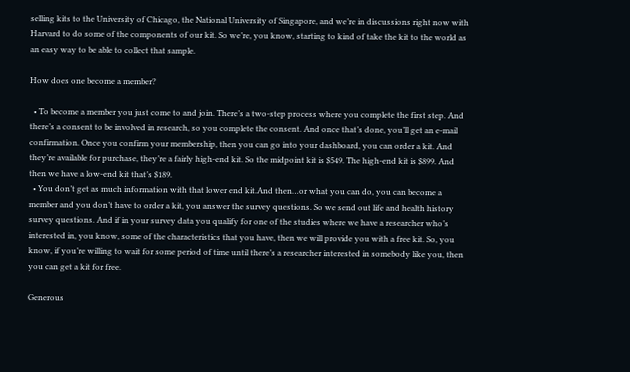selling kits to the University of Chicago, the National University of Singapore, and we’re in discussions right now with Harvard to do some of the components of our kit. So we’re, you know, starting to kind of take the kit to the world as an easy way to be able to collect that sample.

How does one become a member?

  • To become a member you just come to and join. There’s a two-step process where you complete the first step. And there’s a consent to be involved in research, so you complete the consent. And once that’s done, you’ll get an e-mail confirmation. Once you confirm your membership, then you can go into your dashboard, you can order a kit. And they’re available for purchase, they’re a fairly high-end kit. So the midpoint kit is $549. The high-end kit is $899. And then we have a low-end kit that’s $189.
  • You don’t get as much information with that lower end kit.And then…or what you can do, you can become a member and you don’t have to order a kit, you answer the survey questions. So we send out life and health history survey questions. And if in your survey data you qualify for one of the studies where we have a researcher who’s interested in, you know, some of the characteristics that you have, then we will provide you with a free kit. So, you know, if you’re willing to wait for some period of time until there’s a researcher interested in somebody like you, then you can get a kit for free.

Generous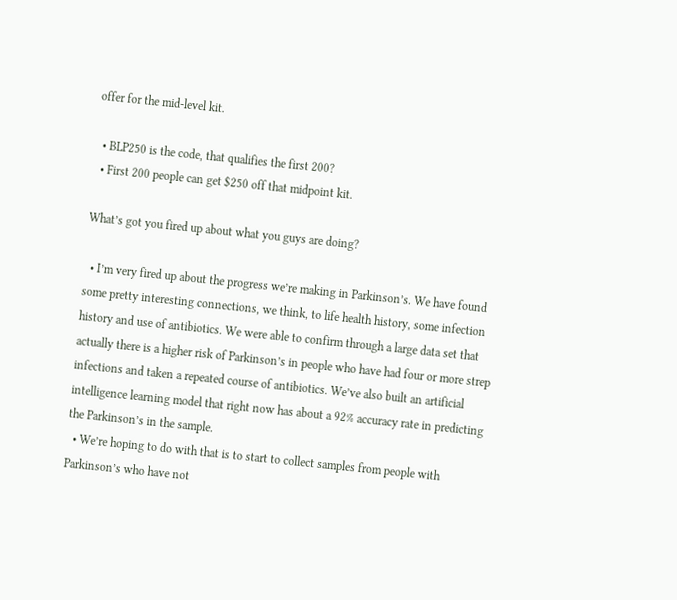offer for the mid-level kit.

  • BLP250 is the code, that qualifies the first 200?
  • First 200 people can get $250 off that midpoint kit.

What’s got you fired up about what you guys are doing?

  • I’m very fired up about the progress we’re making in Parkinson’s. We have found some pretty interesting connections, we think, to life health history, some infection history and use of antibiotics. We were able to confirm through a large data set that actually there is a higher risk of Parkinson’s in people who have had four or more strep infections and taken a repeated course of antibiotics. We’ve also built an artificial intelligence learning model that right now has about a 92% accuracy rate in predicting the Parkinson’s in the sample.
  • We’re hoping to do with that is to start to collect samples from people with Parkinson’s who have not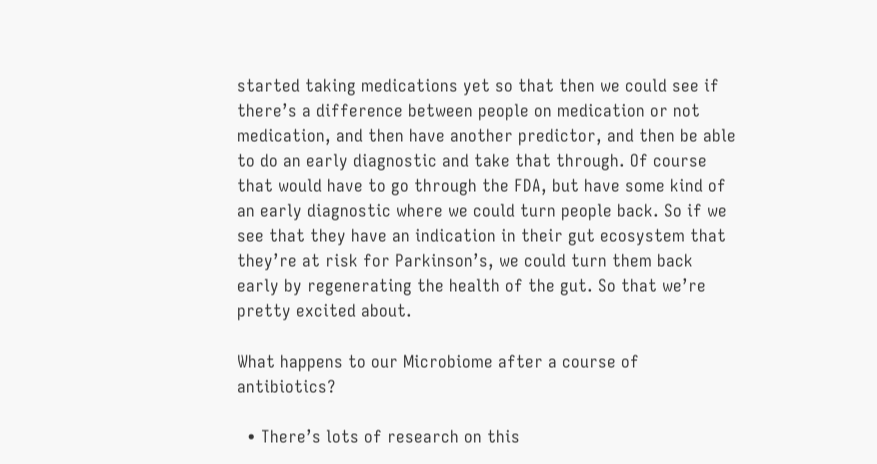started taking medications yet so that then we could see if there’s a difference between people on medication or not medication, and then have another predictor, and then be able to do an early diagnostic and take that through. Of course that would have to go through the FDA, but have some kind of an early diagnostic where we could turn people back. So if we see that they have an indication in their gut ecosystem that they’re at risk for Parkinson’s, we could turn them back early by regenerating the health of the gut. So that we’re pretty excited about.

What happens to our Microbiome after a course of antibiotics?

  • There’s lots of research on this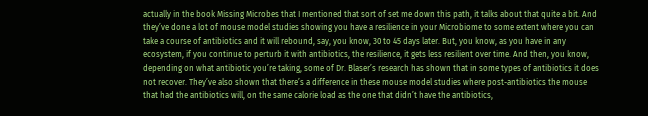actually in the book Missing Microbes that I mentioned that sort of set me down this path, it talks about that quite a bit. And they’ve done a lot of mouse model studies showing you have a resilience in your Microbiome to some extent where you can take a course of antibiotics and it will rebound, say, you know, 30 to 45 days later. But, you know, as you have in any ecosystem, if you continue to perturb it with antibiotics, the resilience, it gets less resilient over time. And then, you know, depending on what antibiotic you’re taking, some of Dr. Blaser’s research has shown that in some types of antibiotics it does not recover. They’ve also shown that there’s a difference in these mouse model studies where post-antibiotics the mouse that had the antibiotics will, on the same calorie load as the one that didn’t have the antibiotics,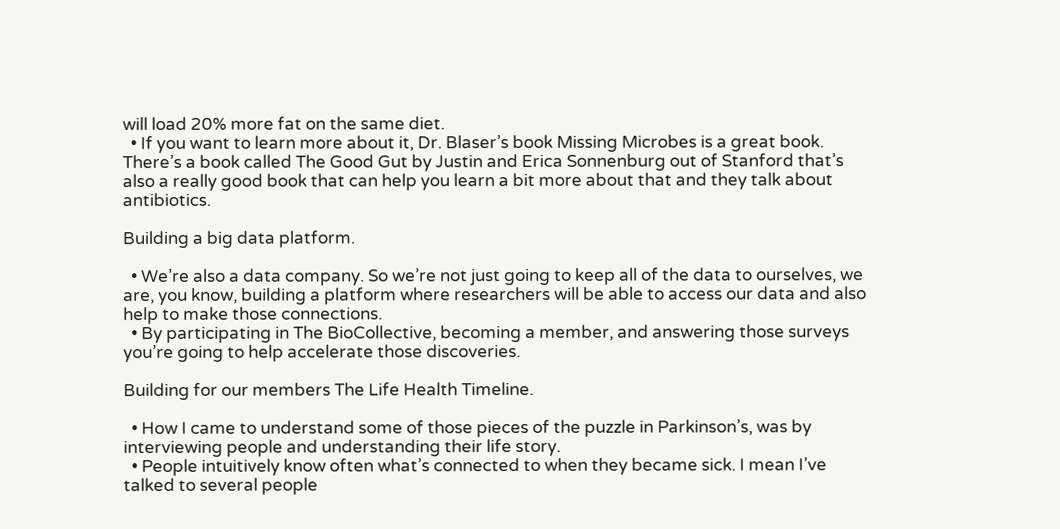will load 20% more fat on the same diet.
  • If you want to learn more about it, Dr. Blaser’s book Missing Microbes is a great book. There’s a book called The Good Gut by Justin and Erica Sonnenburg out of Stanford that’s also a really good book that can help you learn a bit more about that and they talk about antibiotics.

Building a big data platform.

  • We’re also a data company. So we’re not just going to keep all of the data to ourselves, we are, you know, building a platform where researchers will be able to access our data and also help to make those connections.
  • By participating in The BioCollective, becoming a member, and answering those surveys you’re going to help accelerate those discoveries.

Building for our members The Life Health Timeline.

  • How I came to understand some of those pieces of the puzzle in Parkinson’s, was by interviewing people and understanding their life story.
  • People intuitively know often what’s connected to when they became sick. I mean I’ve talked to several people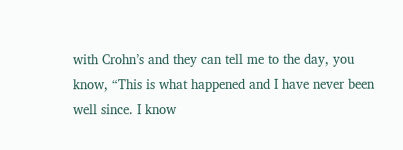with Crohn’s and they can tell me to the day, you know, “This is what happened and I have never been well since. I know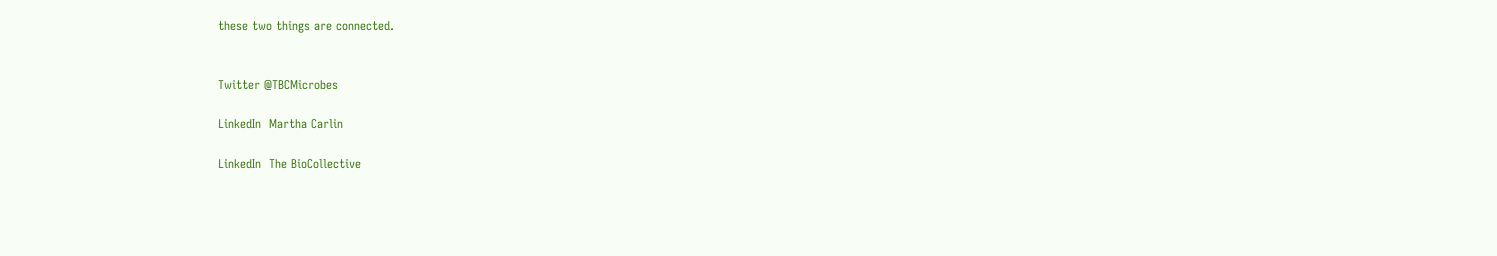these two things are connected.


Twitter @TBCMicrobes

LinkedIn  Martha Carlin

LinkedIn  The BioCollective